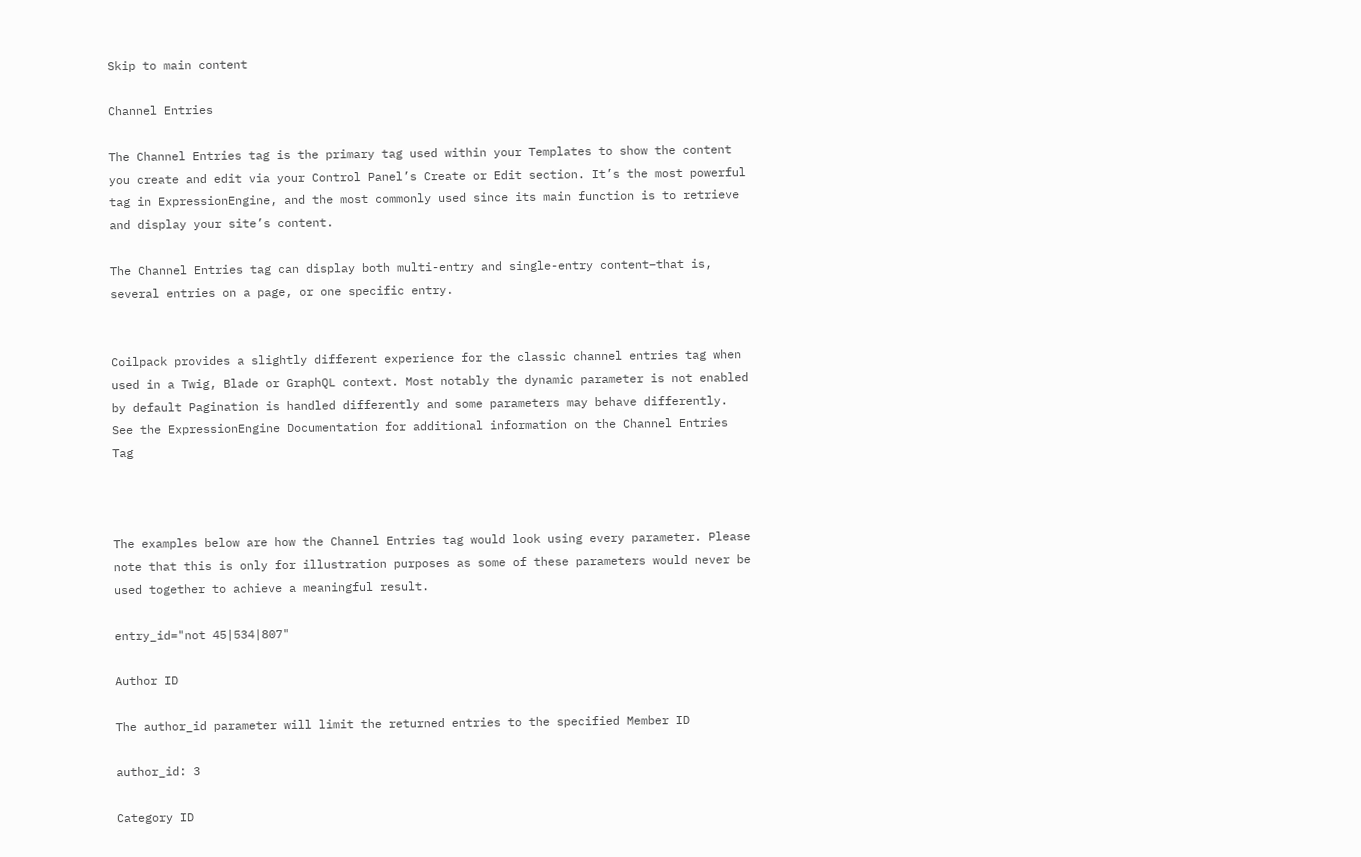Skip to main content

Channel Entries

The Channel Entries tag is the primary tag used within your Templates to show the content you create and edit via your Control Panel’s Create or Edit section. It’s the most powerful tag in ExpressionEngine, and the most commonly used since its main function is to retrieve and display your site’s content.

The Channel Entries tag can display both multi-entry and single-entry content–that is, several entries on a page, or one specific entry.


Coilpack provides a slightly different experience for the classic channel entries tag when used in a Twig, Blade or GraphQL context. Most notably the dynamic parameter is not enabled by default Pagination is handled differently and some parameters may behave differently. See the ExpressionEngine Documentation for additional information on the Channel Entries Tag



The examples below are how the Channel Entries tag would look using every parameter. Please note that this is only for illustration purposes as some of these parameters would never be used together to achieve a meaningful result.

entry_id="not 45|534|807"

Author ID

The author_id parameter will limit the returned entries to the specified Member ID

author_id: 3

Category ID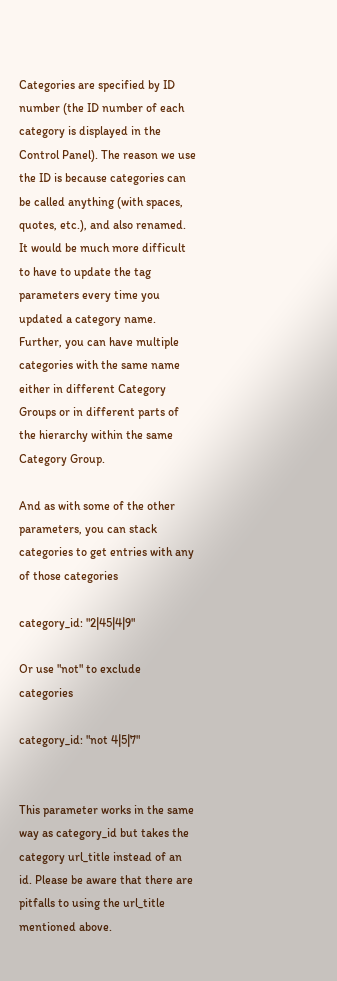Categories are specified by ID number (the ID number of each category is displayed in the Control Panel). The reason we use the ID is because categories can be called anything (with spaces, quotes, etc.), and also renamed. It would be much more difficult to have to update the tag parameters every time you updated a category name. Further, you can have multiple categories with the same name either in different Category Groups or in different parts of the hierarchy within the same Category Group.

And as with some of the other parameters, you can stack categories to get entries with any of those categories

category_id: "2|45|4|9"

Or use "not" to exclude categories

category_id: "not 4|5|7"


This parameter works in the same way as category_id but takes the category url_title instead of an id. Please be aware that there are pitfalls to using the url_title mentioned above.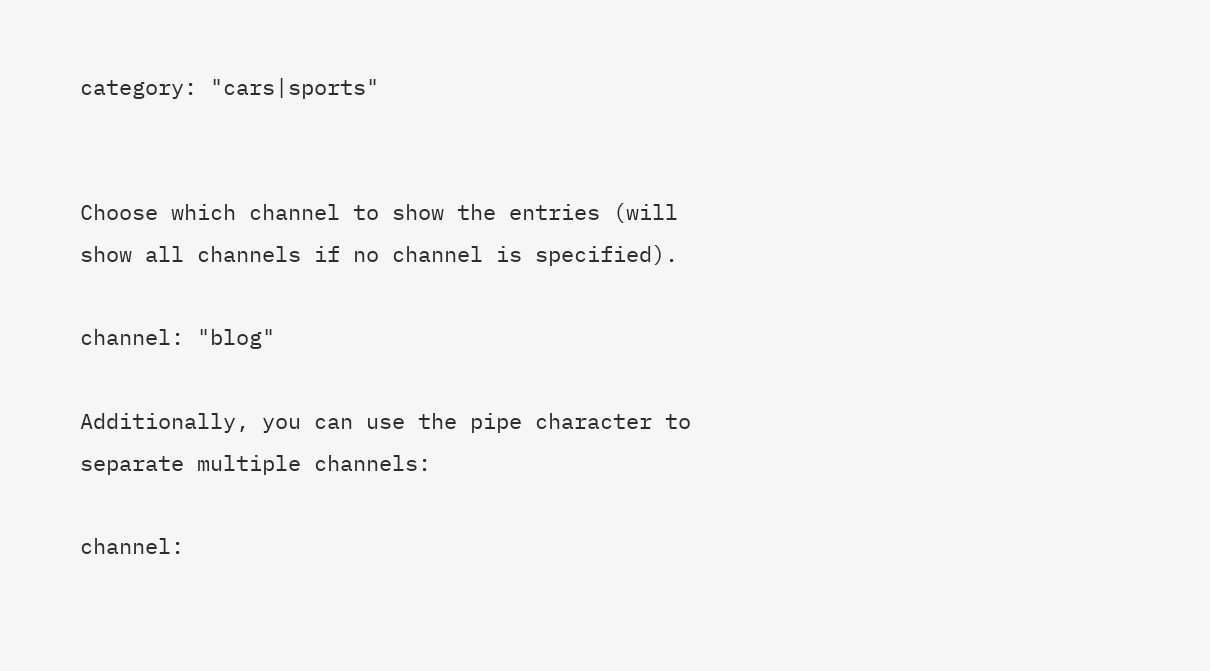category: "cars|sports"


Choose which channel to show the entries (will show all channels if no channel is specified).

channel: "blog"

Additionally, you can use the pipe character to separate multiple channels:

channel: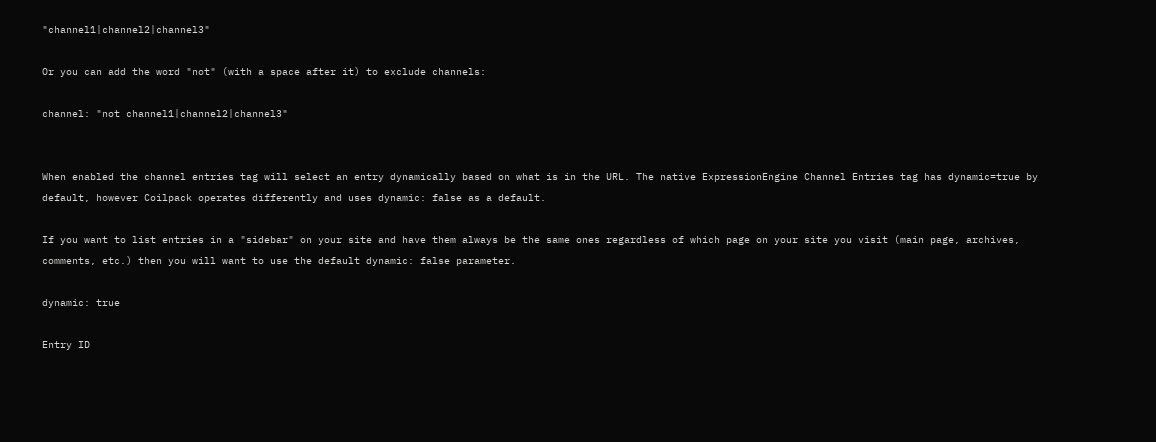"channel1|channel2|channel3"

Or you can add the word "not" (with a space after it) to exclude channels:

channel: "not channel1|channel2|channel3"


When enabled the channel entries tag will select an entry dynamically based on what is in the URL. The native ExpressionEngine Channel Entries tag has dynamic=true by default, however Coilpack operates differently and uses dynamic: false as a default.

If you want to list entries in a "sidebar" on your site and have them always be the same ones regardless of which page on your site you visit (main page, archives, comments, etc.) then you will want to use the default dynamic: false parameter.

dynamic: true

Entry ID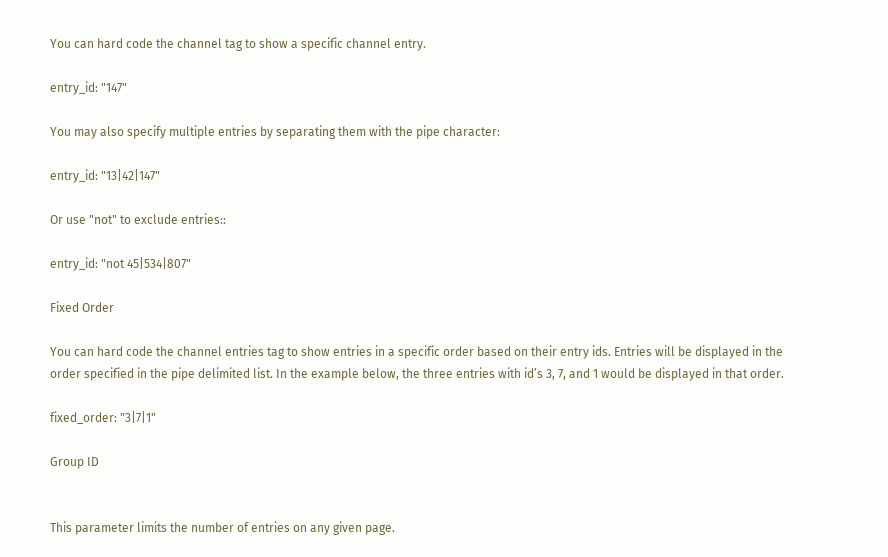You can hard code the channel tag to show a specific channel entry.

entry_id: "147"

You may also specify multiple entries by separating them with the pipe character:

entry_id: "13|42|147"

Or use "not" to exclude entries::

entry_id: "not 45|534|807"

Fixed Order

You can hard code the channel entries tag to show entries in a specific order based on their entry ids. Entries will be displayed in the order specified in the pipe delimited list. In the example below, the three entries with id’s 3, 7, and 1 would be displayed in that order.

fixed_order: "3|7|1"

Group ID


This parameter limits the number of entries on any given page.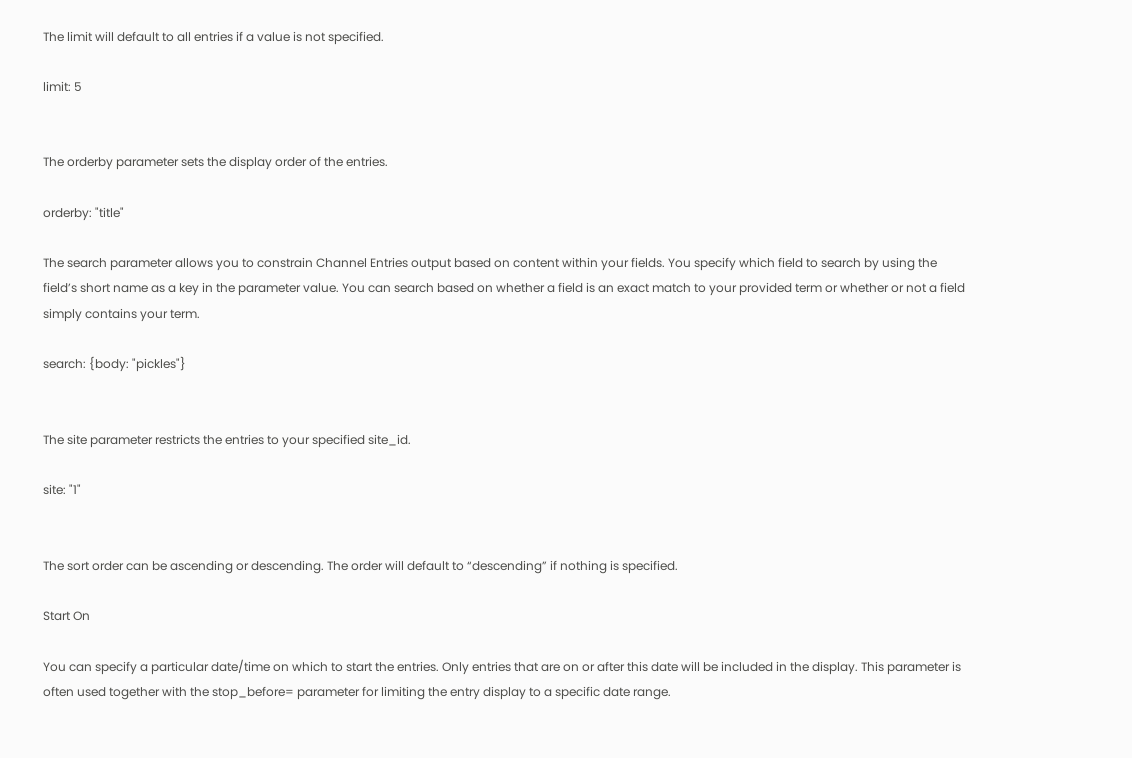The limit will default to all entries if a value is not specified.

limit: 5


The orderby parameter sets the display order of the entries.

orderby: "title"

The search parameter allows you to constrain Channel Entries output based on content within your fields. You specify which field to search by using the field’s short name as a key in the parameter value. You can search based on whether a field is an exact match to your provided term or whether or not a field simply contains your term.

search: {body: "pickles"}


The site parameter restricts the entries to your specified site_id.

site: "1"


The sort order can be ascending or descending. The order will default to “descending” if nothing is specified.

Start On

You can specify a particular date/time on which to start the entries. Only entries that are on or after this date will be included in the display. This parameter is often used together with the stop_before= parameter for limiting the entry display to a specific date range.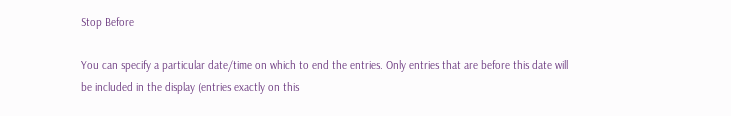Stop Before

You can specify a particular date/time on which to end the entries. Only entries that are before this date will be included in the display (entries exactly on this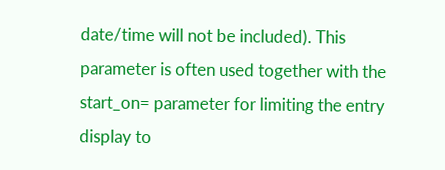date/time will not be included). This parameter is often used together with the start_on= parameter for limiting the entry display to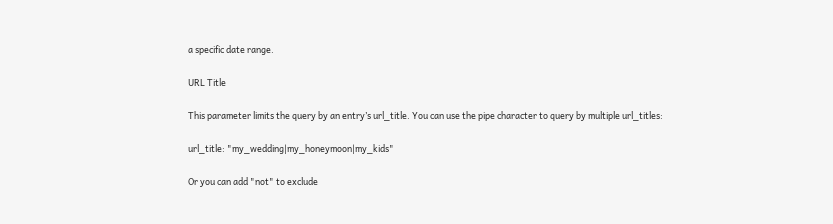a specific date range.

URL Title

This parameter limits the query by an entry’s url_title. You can use the pipe character to query by multiple url_titles:

url_title: "my_wedding|my_honeymoon|my_kids"

Or you can add "not" to exclude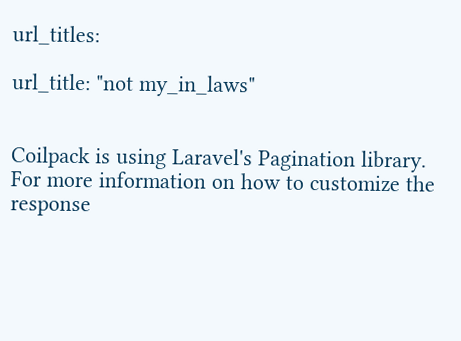url_titles:

url_title: "not my_in_laws"


Coilpack is using Laravel's Pagination library. For more information on how to customize the response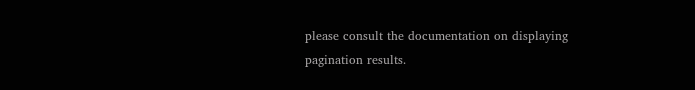please consult the documentation on displaying pagination results.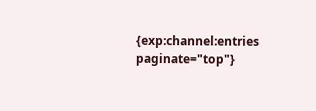{exp:channel:entries paginate="top"}